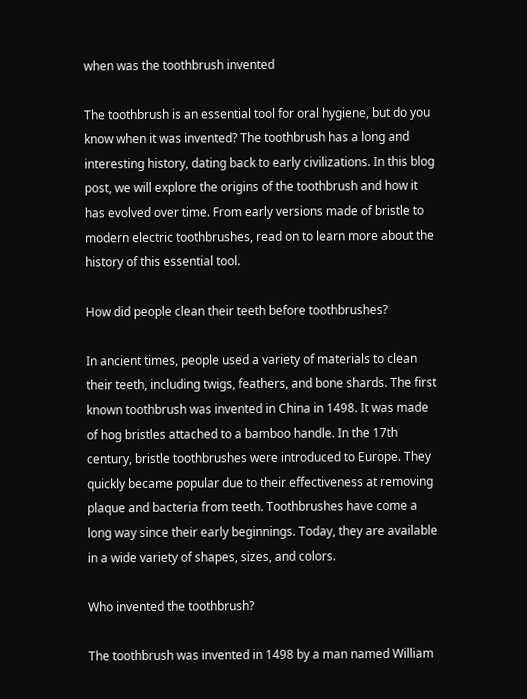when was the toothbrush invented

The toothbrush is an essential tool for oral hygiene, but do you know when it was invented? The toothbrush has a long and interesting history, dating back to early civilizations. In this blog post, we will explore the origins of the toothbrush and how it has evolved over time. From early versions made of bristle to modern electric toothbrushes, read on to learn more about the history of this essential tool.

How did people clean their teeth before toothbrushes?

In ancient times, people used a variety of materials to clean their teeth, including twigs, feathers, and bone shards. The first known toothbrush was invented in China in 1498. It was made of hog bristles attached to a bamboo handle. In the 17th century, bristle toothbrushes were introduced to Europe. They quickly became popular due to their effectiveness at removing plaque and bacteria from teeth. Toothbrushes have come a long way since their early beginnings. Today, they are available in a wide variety of shapes, sizes, and colors.

Who invented the toothbrush?

The toothbrush was invented in 1498 by a man named William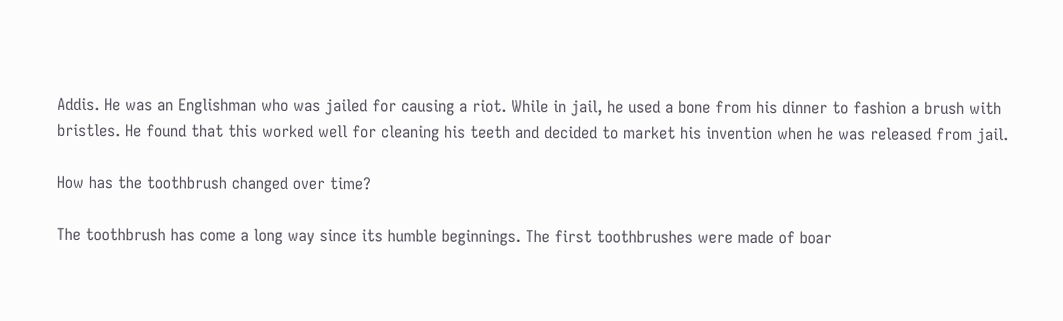Addis. He was an Englishman who was jailed for causing a riot. While in jail, he used a bone from his dinner to fashion a brush with bristles. He found that this worked well for cleaning his teeth and decided to market his invention when he was released from jail.

How has the toothbrush changed over time?

The toothbrush has come a long way since its humble beginnings. The first toothbrushes were made of boar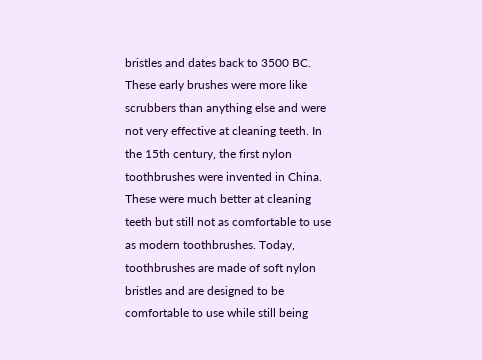bristles and dates back to 3500 BC. These early brushes were more like scrubbers than anything else and were not very effective at cleaning teeth. In the 15th century, the first nylon toothbrushes were invented in China. These were much better at cleaning teeth but still not as comfortable to use as modern toothbrushes. Today, toothbrushes are made of soft nylon bristles and are designed to be comfortable to use while still being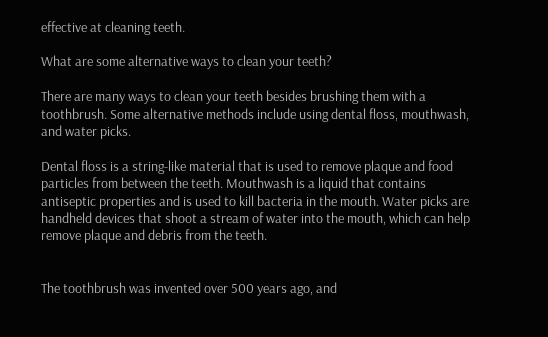effective at cleaning teeth.

What are some alternative ways to clean your teeth?

There are many ways to clean your teeth besides brushing them with a toothbrush. Some alternative methods include using dental floss, mouthwash, and water picks.

Dental floss is a string-like material that is used to remove plaque and food particles from between the teeth. Mouthwash is a liquid that contains antiseptic properties and is used to kill bacteria in the mouth. Water picks are handheld devices that shoot a stream of water into the mouth, which can help remove plaque and debris from the teeth.


The toothbrush was invented over 500 years ago, and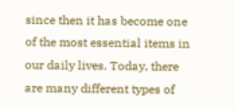since then it has become one of the most essential items in our daily lives. Today, there are many different types of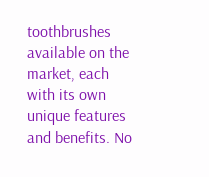toothbrushes available on the market, each with its own unique features and benefits. No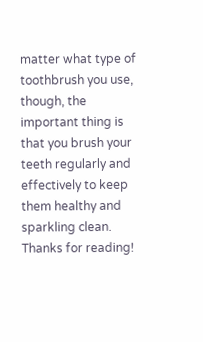matter what type of toothbrush you use, though, the important thing is that you brush your teeth regularly and effectively to keep them healthy and sparkling clean. Thanks for reading!